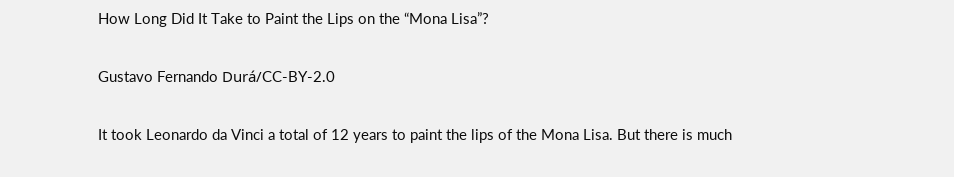How Long Did It Take to Paint the Lips on the “Mona Lisa”?

Gustavo Fernando Durá/CC-BY-2.0

It took Leonardo da Vinci a total of 12 years to paint the lips of the Mona Lisa. But there is much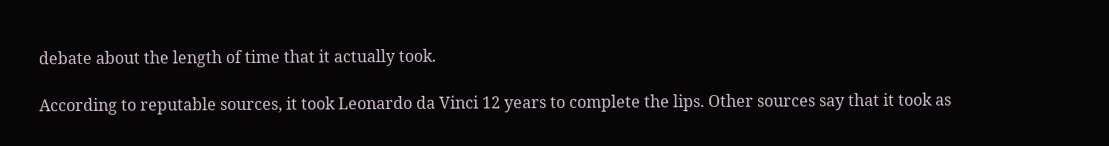debate about the length of time that it actually took.

According to reputable sources, it took Leonardo da Vinci 12 years to complete the lips. Other sources say that it took as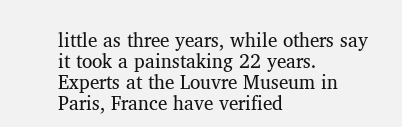little as three years, while others say it took a painstaking 22 years. Experts at the Louvre Museum in Paris, France have verified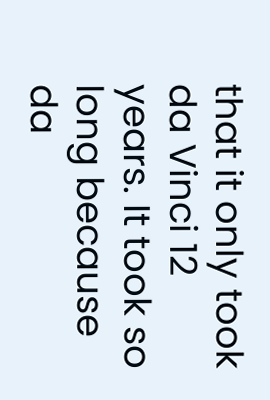that it only took da Vinci 12 years. It took so long because da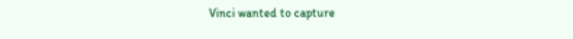Vinci wanted to capture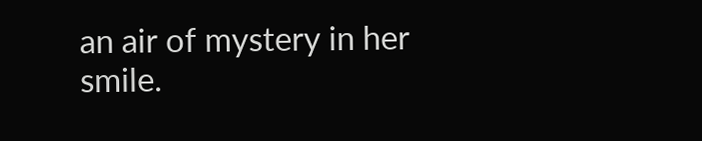an air of mystery in her smile.